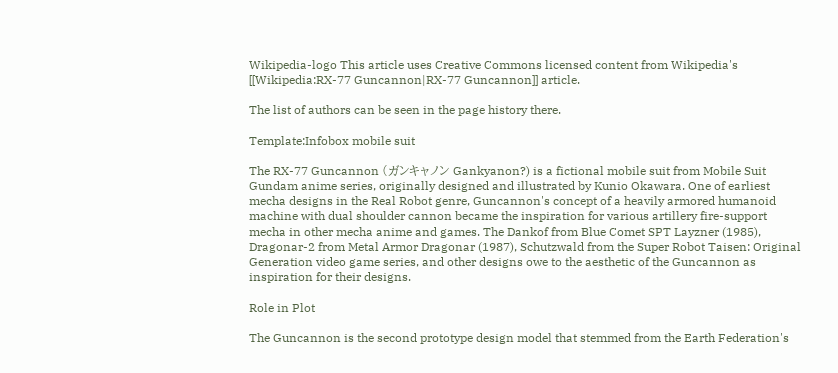Wikipedia-logo This article uses Creative Commons licensed content from Wikipedia's [[Wikipedia:RX-77 Guncannon|RX-77 Guncannon]] article.

The list of authors can be seen in the page history there.

Template:Infobox mobile suit

The RX-77 Guncannon (ガンキャノン Gankyanon?) is a fictional mobile suit from Mobile Suit Gundam anime series, originally designed and illustrated by Kunio Okawara. One of earliest mecha designs in the Real Robot genre, Guncannon's concept of a heavily armored humanoid machine with dual shoulder cannon became the inspiration for various artillery fire-support mecha in other mecha anime and games. The Dankof from Blue Comet SPT Layzner (1985), Dragonar-2 from Metal Armor Dragonar (1987), Schutzwald from the Super Robot Taisen: Original Generation video game series, and other designs owe to the aesthetic of the Guncannon as inspiration for their designs.

Role in Plot

The Guncannon is the second prototype design model that stemmed from the Earth Federation's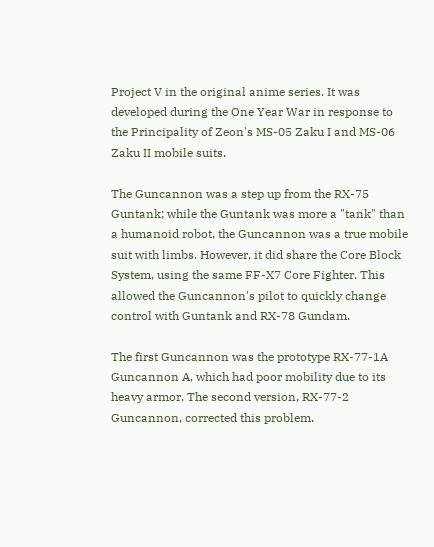Project V in the original anime series. It was developed during the One Year War in response to the Principality of Zeon's MS-05 Zaku I and MS-06 Zaku II mobile suits.

The Guncannon was a step up from the RX-75 Guntank; while the Guntank was more a "tank" than a humanoid robot, the Guncannon was a true mobile suit with limbs. However, it did share the Core Block System, using the same FF-X7 Core Fighter. This allowed the Guncannon's pilot to quickly change control with Guntank and RX-78 Gundam.

The first Guncannon was the prototype RX-77-1A Guncannon A, which had poor mobility due to its heavy armor. The second version, RX-77-2 Guncannon, corrected this problem.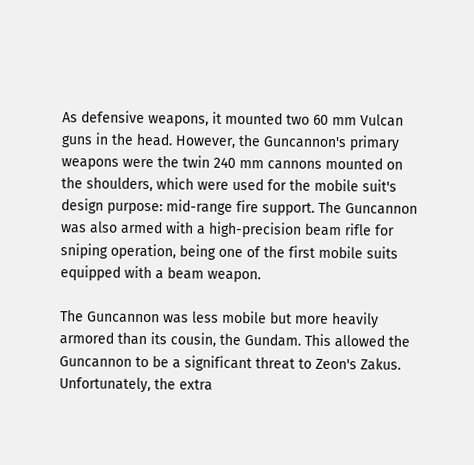As defensive weapons, it mounted two 60 mm Vulcan guns in the head. However, the Guncannon's primary weapons were the twin 240 mm cannons mounted on the shoulders, which were used for the mobile suit's design purpose: mid-range fire support. The Guncannon was also armed with a high-precision beam rifle for sniping operation, being one of the first mobile suits equipped with a beam weapon.

The Guncannon was less mobile but more heavily armored than its cousin, the Gundam. This allowed the Guncannon to be a significant threat to Zeon's Zakus. Unfortunately, the extra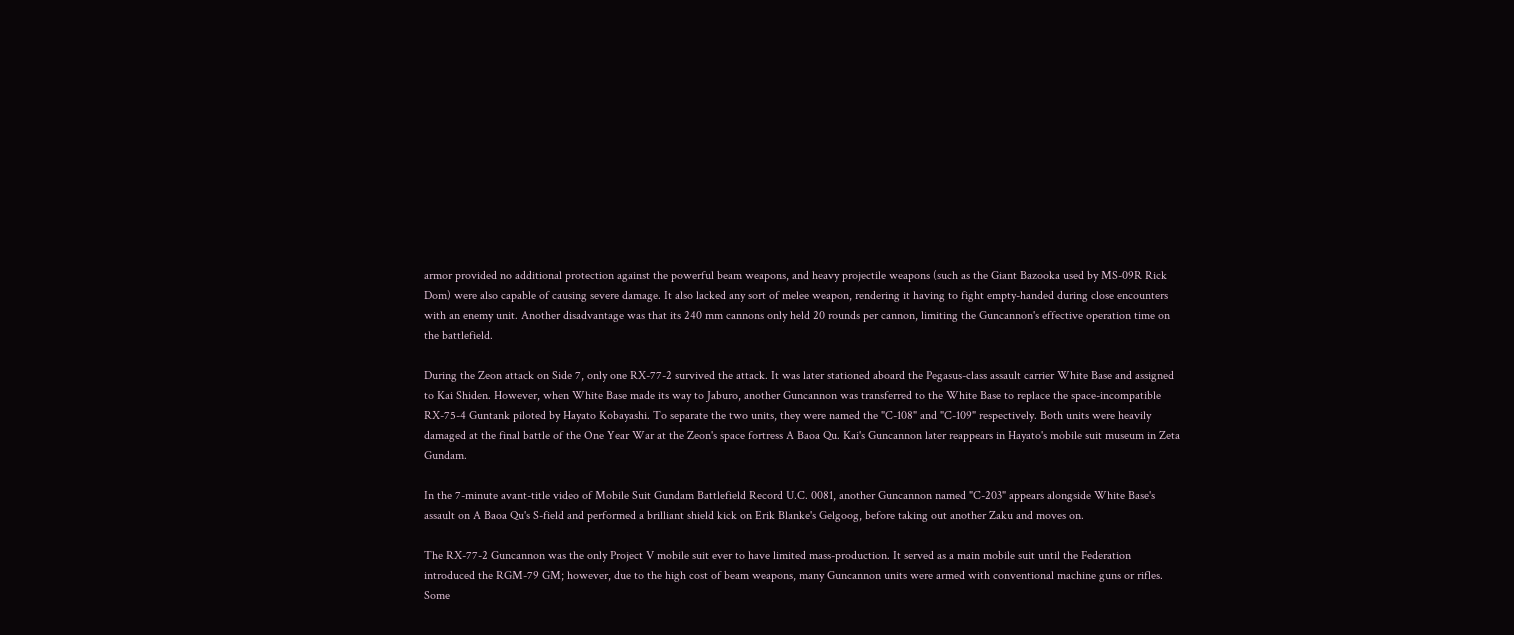armor provided no additional protection against the powerful beam weapons, and heavy projectile weapons (such as the Giant Bazooka used by MS-09R Rick Dom) were also capable of causing severe damage. It also lacked any sort of melee weapon, rendering it having to fight empty-handed during close encounters with an enemy unit. Another disadvantage was that its 240 mm cannons only held 20 rounds per cannon, limiting the Guncannon's effective operation time on the battlefield.

During the Zeon attack on Side 7, only one RX-77-2 survived the attack. It was later stationed aboard the Pegasus-class assault carrier White Base and assigned to Kai Shiden. However, when White Base made its way to Jaburo, another Guncannon was transferred to the White Base to replace the space-incompatible RX-75-4 Guntank piloted by Hayato Kobayashi. To separate the two units, they were named the "C-108" and "C-109" respectively. Both units were heavily damaged at the final battle of the One Year War at the Zeon's space fortress A Baoa Qu. Kai's Guncannon later reappears in Hayato's mobile suit museum in Zeta Gundam.

In the 7-minute avant-title video of Mobile Suit Gundam Battlefield Record U.C. 0081, another Guncannon named "C-203" appears alongside White Base's assault on A Baoa Qu's S-field and performed a brilliant shield kick on Erik Blanke's Gelgoog, before taking out another Zaku and moves on.

The RX-77-2 Guncannon was the only Project V mobile suit ever to have limited mass-production. It served as a main mobile suit until the Federation introduced the RGM-79 GM; however, due to the high cost of beam weapons, many Guncannon units were armed with conventional machine guns or rifles. Some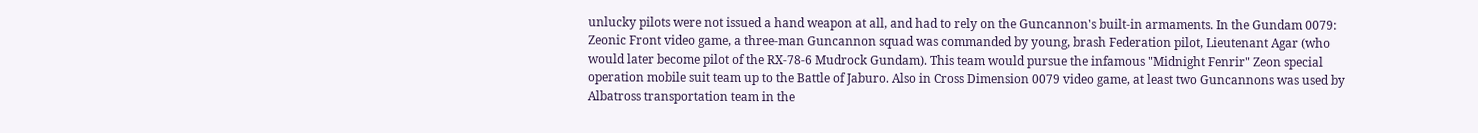unlucky pilots were not issued a hand weapon at all, and had to rely on the Guncannon's built-in armaments. In the Gundam 0079: Zeonic Front video game, a three-man Guncannon squad was commanded by young, brash Federation pilot, Lieutenant Agar (who would later become pilot of the RX-78-6 Mudrock Gundam). This team would pursue the infamous "Midnight Fenrir" Zeon special operation mobile suit team up to the Battle of Jaburo. Also in Cross Dimension 0079 video game, at least two Guncannons was used by Albatross transportation team in the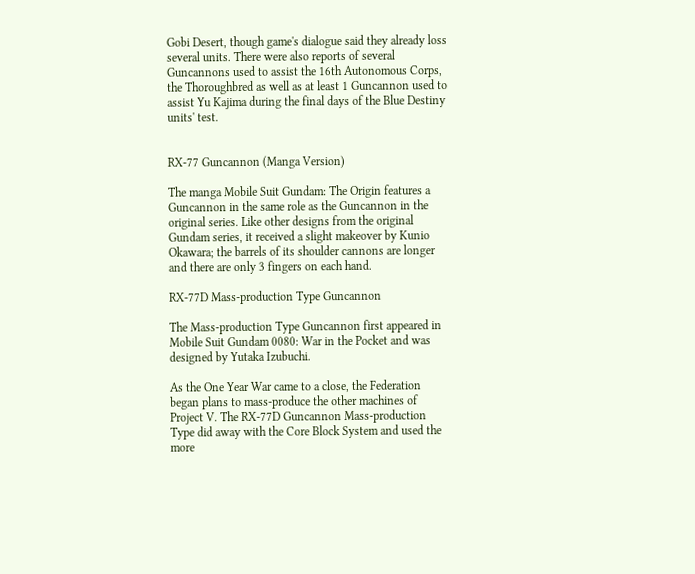Gobi Desert, though game's dialogue said they already loss several units. There were also reports of several Guncannons used to assist the 16th Autonomous Corps, the Thoroughbred as well as at least 1 Guncannon used to assist Yu Kajima during the final days of the Blue Destiny units' test.


RX-77 Guncannon (Manga Version)

The manga Mobile Suit Gundam: The Origin features a Guncannon in the same role as the Guncannon in the original series. Like other designs from the original Gundam series, it received a slight makeover by Kunio Okawara; the barrels of its shoulder cannons are longer and there are only 3 fingers on each hand.

RX-77D Mass-production Type Guncannon

The Mass-production Type Guncannon first appeared in Mobile Suit Gundam 0080: War in the Pocket and was designed by Yutaka Izubuchi.

As the One Year War came to a close, the Federation began plans to mass-produce the other machines of Project V. The RX-77D Guncannon Mass-production Type did away with the Core Block System and used the more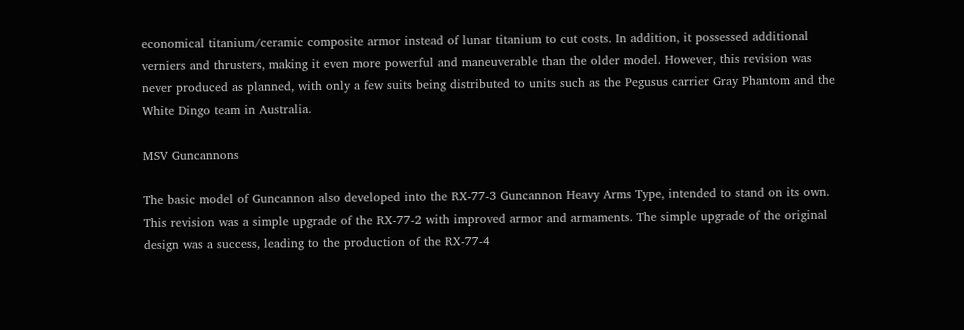economical titanium/ceramic composite armor instead of lunar titanium to cut costs. In addition, it possessed additional verniers and thrusters, making it even more powerful and maneuverable than the older model. However, this revision was never produced as planned, with only a few suits being distributed to units such as the Pegusus carrier Gray Phantom and the White Dingo team in Australia.

MSV Guncannons

The basic model of Guncannon also developed into the RX-77-3 Guncannon Heavy Arms Type, intended to stand on its own. This revision was a simple upgrade of the RX-77-2 with improved armor and armaments. The simple upgrade of the original design was a success, leading to the production of the RX-77-4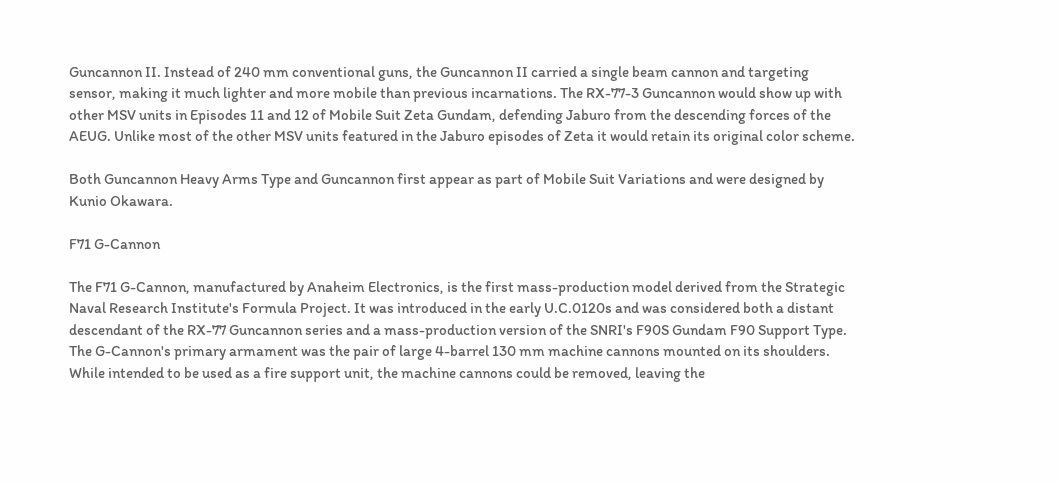Guncannon II. Instead of 240 mm conventional guns, the Guncannon II carried a single beam cannon and targeting sensor, making it much lighter and more mobile than previous incarnations. The RX-77-3 Guncannon would show up with other MSV units in Episodes 11 and 12 of Mobile Suit Zeta Gundam, defending Jaburo from the descending forces of the AEUG. Unlike most of the other MSV units featured in the Jaburo episodes of Zeta it would retain its original color scheme.

Both Guncannon Heavy Arms Type and Guncannon first appear as part of Mobile Suit Variations and were designed by Kunio Okawara.

F71 G-Cannon

The F71 G-Cannon, manufactured by Anaheim Electronics, is the first mass-production model derived from the Strategic Naval Research Institute's Formula Project. It was introduced in the early U.C.0120s and was considered both a distant descendant of the RX-77 Guncannon series and a mass-production version of the SNRI's F90S Gundam F90 Support Type. The G-Cannon's primary armament was the pair of large 4-barrel 130 mm machine cannons mounted on its shoulders. While intended to be used as a fire support unit, the machine cannons could be removed, leaving the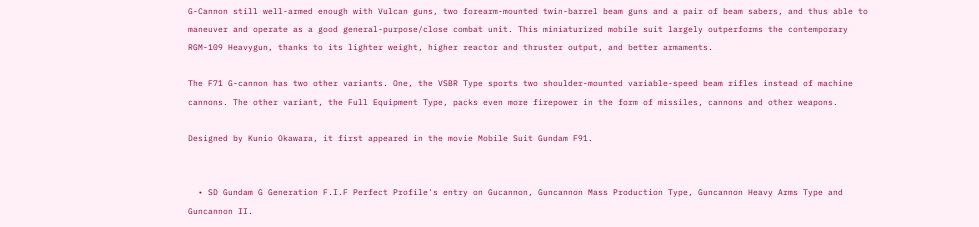G-Cannon still well-armed enough with Vulcan guns, two forearm-mounted twin-barrel beam guns and a pair of beam sabers, and thus able to maneuver and operate as a good general-purpose/close combat unit. This miniaturized mobile suit largely outperforms the contemporary RGM-109 Heavygun, thanks to its lighter weight, higher reactor and thruster output, and better armaments.

The F71 G-cannon has two other variants. One, the VSBR Type sports two shoulder-mounted variable-speed beam rifles instead of machine cannons. The other variant, the Full Equipment Type, packs even more firepower in the form of missiles, cannons and other weapons.

Designed by Kunio Okawara, it first appeared in the movie Mobile Suit Gundam F91.


  • SD Gundam G Generation F.I.F Perfect Profile's entry on Gucannon, Guncannon Mass Production Type, Guncannon Heavy Arms Type and Guncannon II.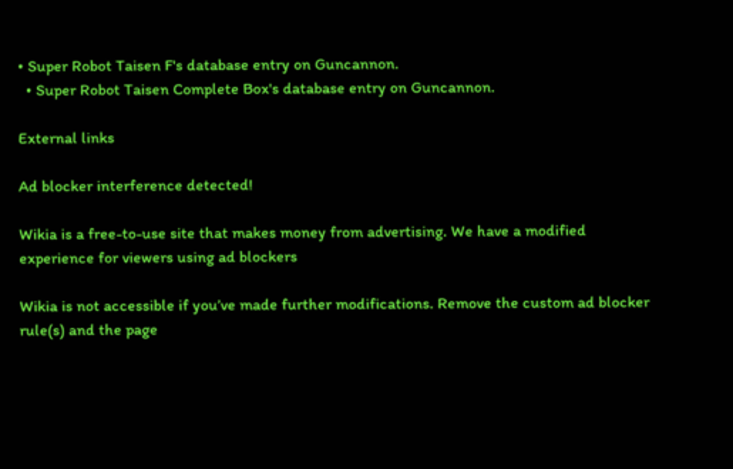• Super Robot Taisen F's database entry on Guncannon.
  • Super Robot Taisen Complete Box's database entry on Guncannon.

External links

Ad blocker interference detected!

Wikia is a free-to-use site that makes money from advertising. We have a modified experience for viewers using ad blockers

Wikia is not accessible if you’ve made further modifications. Remove the custom ad blocker rule(s) and the page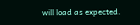will load as expected.